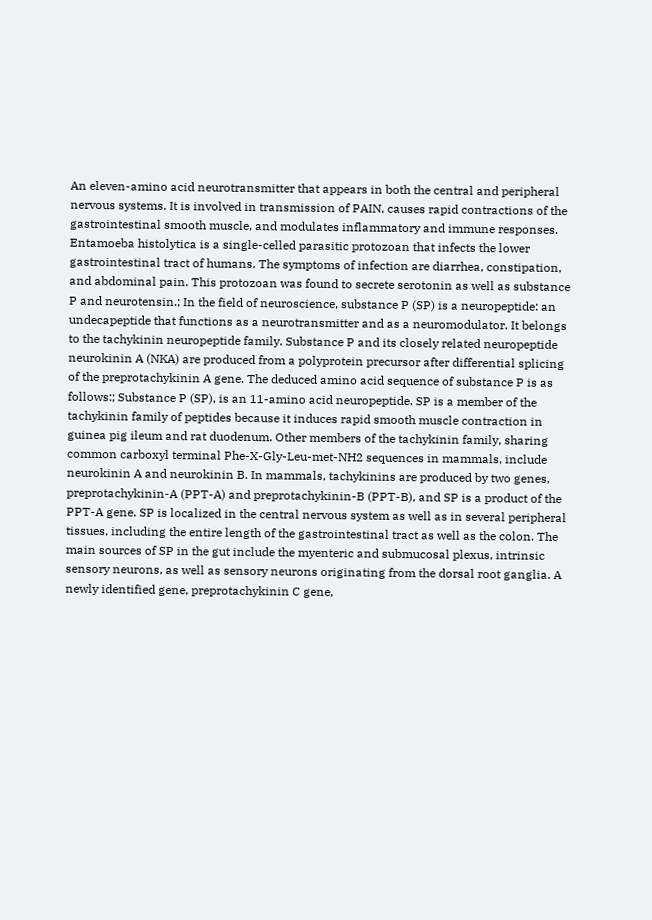An eleven-amino acid neurotransmitter that appears in both the central and peripheral nervous systems. It is involved in transmission of PAIN, causes rapid contractions of the gastrointestinal smooth muscle, and modulates inflammatory and immune responses. Entamoeba histolytica is a single-celled parasitic protozoan that infects the lower gastrointestinal tract of humans. The symptoms of infection are diarrhea, constipation, and abdominal pain. This protozoan was found to secrete serotonin as well as substance P and neurotensin.; In the field of neuroscience, substance P (SP) is a neuropeptide: an undecapeptide that functions as a neurotransmitter and as a neuromodulator. It belongs to the tachykinin neuropeptide family. Substance P and its closely related neuropeptide neurokinin A (NKA) are produced from a polyprotein precursor after differential splicing of the preprotachykinin A gene. The deduced amino acid sequence of substance P is as follows:; Substance P (SP), is an 11-amino acid neuropeptide. SP is a member of the tachykinin family of peptides because it induces rapid smooth muscle contraction in guinea pig ileum and rat duodenum. Other members of the tachykinin family, sharing common carboxyl terminal Phe-X-Gly-Leu-met-NH2 sequences in mammals, include neurokinin A and neurokinin B. In mammals, tachykinins are produced by two genes, preprotachykinin-A (PPT-A) and preprotachykinin-B (PPT-B), and SP is a product of the PPT-A gene. SP is localized in the central nervous system as well as in several peripheral tissues, including the entire length of the gastrointestinal tract as well as the colon. The main sources of SP in the gut include the myenteric and submucosal plexus, intrinsic sensory neurons, as well as sensory neurons originating from the dorsal root ganglia. A newly identified gene, preprotachykinin C gene,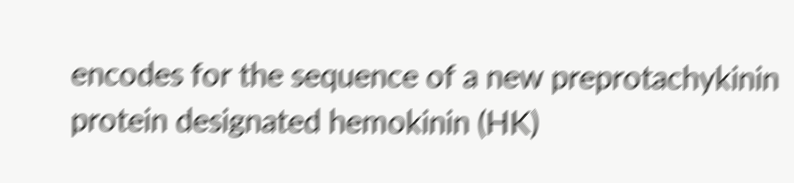encodes for the sequence of a new preprotachykinin protein designated hemokinin (HK)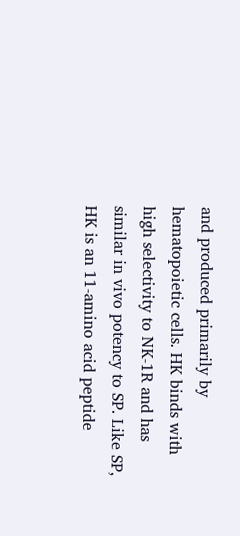and produced primarily by hematopoietic cells. HK binds with high selectivity to NK-1R and has similar in vivo potency to SP. Like SP, HK is an 11-amino acid peptide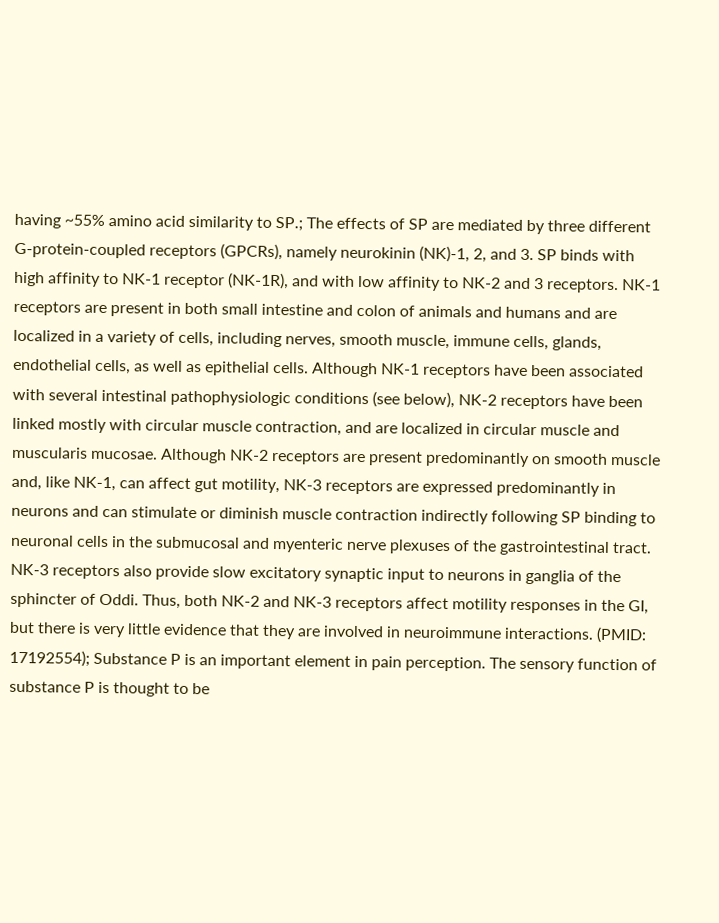having ~55% amino acid similarity to SP.; The effects of SP are mediated by three different G-protein-coupled receptors (GPCRs), namely neurokinin (NK)-1, 2, and 3. SP binds with high affinity to NK-1 receptor (NK-1R), and with low affinity to NK-2 and 3 receptors. NK-1 receptors are present in both small intestine and colon of animals and humans and are localized in a variety of cells, including nerves, smooth muscle, immune cells, glands, endothelial cells, as well as epithelial cells. Although NK-1 receptors have been associated with several intestinal pathophysiologic conditions (see below), NK-2 receptors have been linked mostly with circular muscle contraction, and are localized in circular muscle and muscularis mucosae. Although NK-2 receptors are present predominantly on smooth muscle and, like NK-1, can affect gut motility, NK-3 receptors are expressed predominantly in neurons and can stimulate or diminish muscle contraction indirectly following SP binding to neuronal cells in the submucosal and myenteric nerve plexuses of the gastrointestinal tract. NK-3 receptors also provide slow excitatory synaptic input to neurons in ganglia of the sphincter of Oddi. Thus, both NK-2 and NK-3 receptors affect motility responses in the GI, but there is very little evidence that they are involved in neuroimmune interactions. (PMID: 17192554); Substance P is an important element in pain perception. The sensory function of substance P is thought to be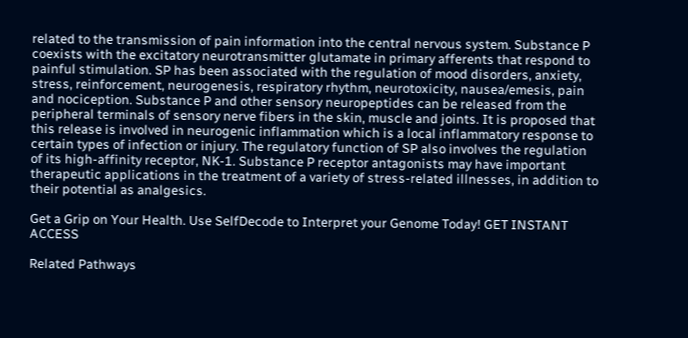related to the transmission of pain information into the central nervous system. Substance P coexists with the excitatory neurotransmitter glutamate in primary afferents that respond to painful stimulation. SP has been associated with the regulation of mood disorders, anxiety, stress, reinforcement, neurogenesis, respiratory rhythm, neurotoxicity, nausea/emesis, pain and nociception. Substance P and other sensory neuropeptides can be released from the peripheral terminals of sensory nerve fibers in the skin, muscle and joints. It is proposed that this release is involved in neurogenic inflammation which is a local inflammatory response to certain types of infection or injury. The regulatory function of SP also involves the regulation of its high-affinity receptor, NK-1. Substance P receptor antagonists may have important therapeutic applications in the treatment of a variety of stress-related illnesses, in addition to their potential as analgesics.

Get a Grip on Your Health. Use SelfDecode to Interpret your Genome Today! GET INSTANT ACCESS

Related Pathways